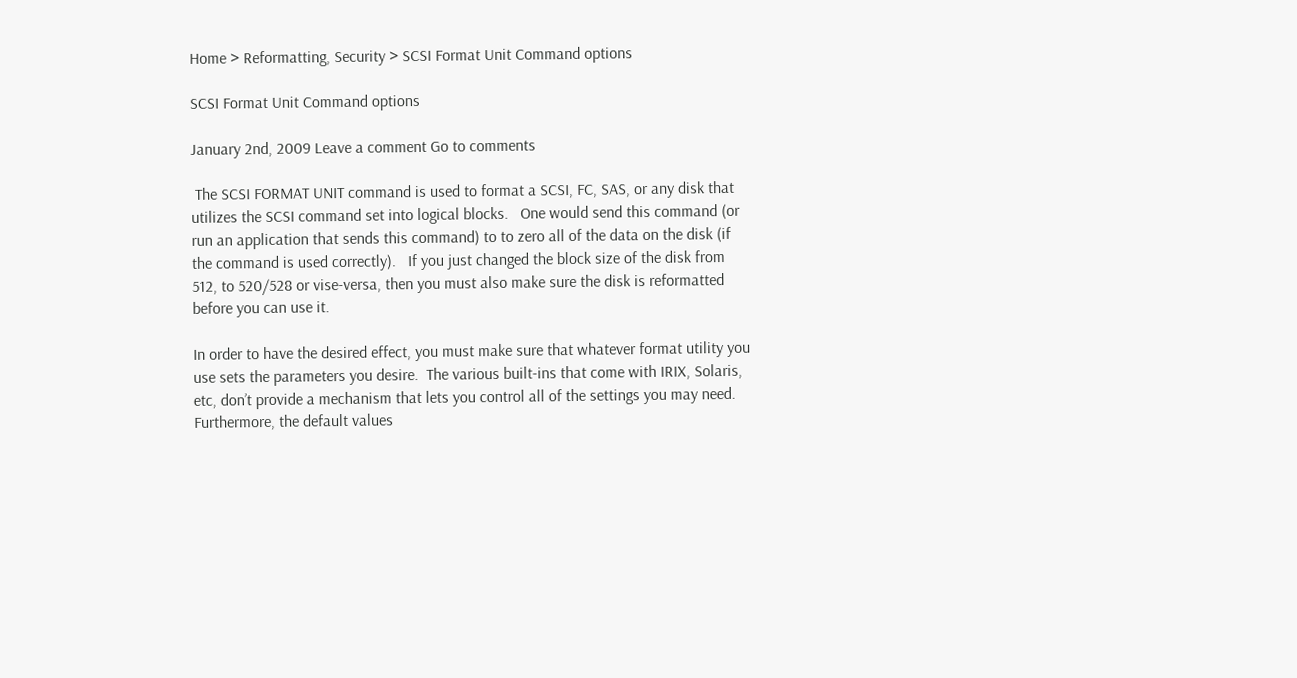Home > Reformatting, Security > SCSI Format Unit Command options

SCSI Format Unit Command options

January 2nd, 2009 Leave a comment Go to comments

 The SCSI FORMAT UNIT command is used to format a SCSI, FC, SAS, or any disk that utilizes the SCSI command set into logical blocks.   One would send this command (or run an application that sends this command) to to zero all of the data on the disk (if the command is used correctly).   If you just changed the block size of the disk from 512, to 520/528 or vise-versa, then you must also make sure the disk is reformatted before you can use it.

In order to have the desired effect, you must make sure that whatever format utility you use sets the parameters you desire.  The various built-ins that come with IRIX, Solaris, etc, don’t provide a mechanism that lets you control all of the settings you may need. Furthermore, the default values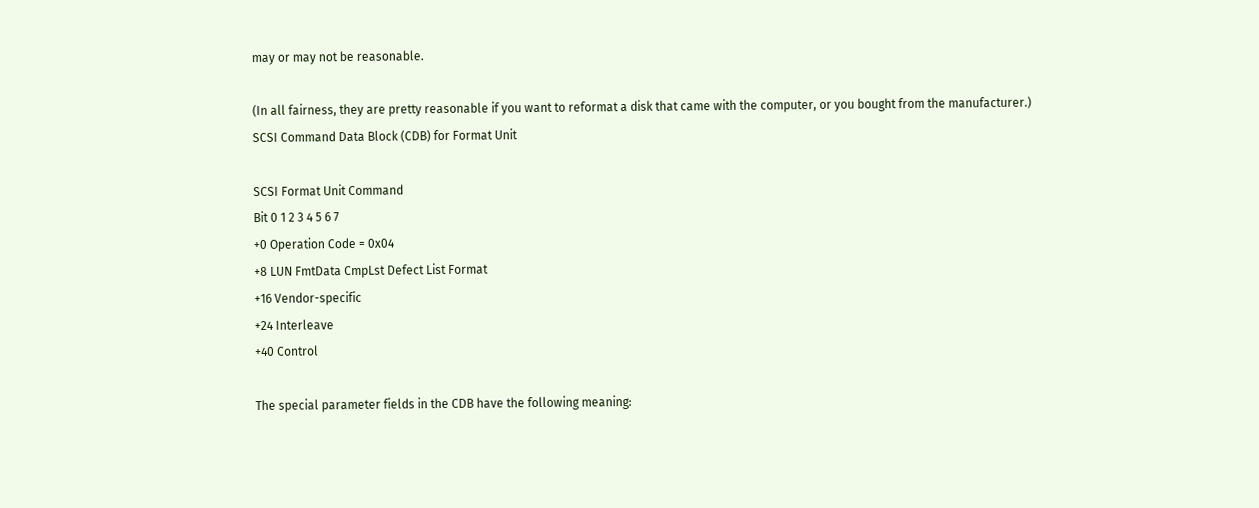may or may not be reasonable.

(In all fairness, they are pretty reasonable if you want to reformat a disk that came with the computer, or you bought from the manufacturer.)
SCSI Command Data Block (CDB) for Format Unit

SCSI Format Unit Command
Bit 0 1 2 3 4 5 6 7
+0 Operation Code = 0x04
+8 LUN FmtData CmpLst Defect List Format
+16 Vendor-specific
+24 Interleave
+40 Control

The special parameter fields in the CDB have the following meaning: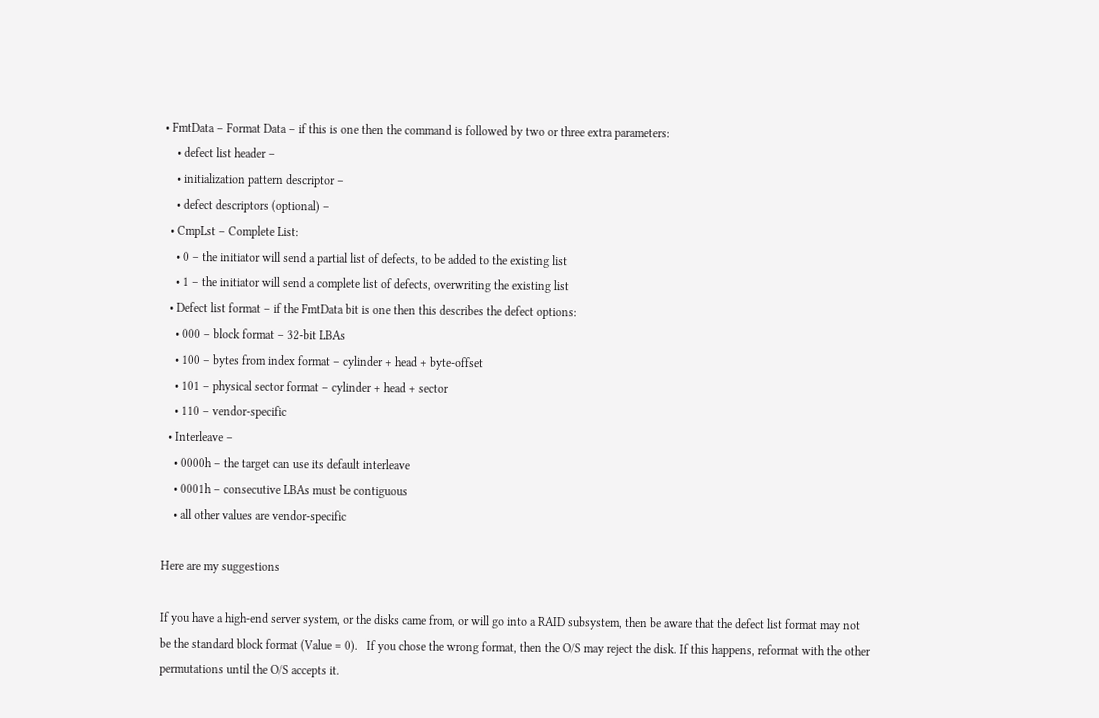• FmtData – Format Data – if this is one then the command is followed by two or three extra parameters:
    • defect list header –
    • initialization pattern descriptor –
    • defect descriptors (optional) –
  • CmpLst – Complete List:
    • 0 – the initiator will send a partial list of defects, to be added to the existing list
    • 1 – the initiator will send a complete list of defects, overwriting the existing list
  • Defect list format – if the FmtData bit is one then this describes the defect options:
    • 000 – block format – 32-bit LBAs
    • 100 – bytes from index format – cylinder + head + byte-offset
    • 101 – physical sector format – cylinder + head + sector
    • 110 – vendor-specific
  • Interleave –
    • 0000h – the target can use its default interleave
    • 0001h – consecutive LBAs must be contiguous
    • all other values are vendor-specific

Here are my suggestions

If you have a high-end server system, or the disks came from, or will go into a RAID subsystem, then be aware that the defect list format may not be the standard block format (Value = 0).   If you chose the wrong format, then the O/S may reject the disk. If this happens, reformat with the other permutations until the O/S accepts it.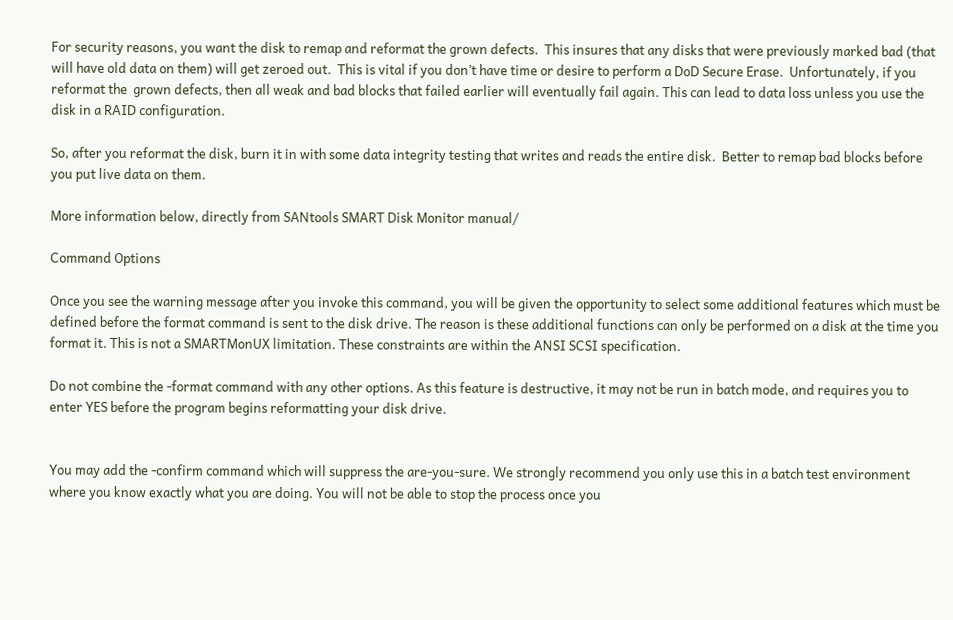For security reasons, you want the disk to remap and reformat the grown defects.  This insures that any disks that were previously marked bad (that will have old data on them) will get zeroed out.  This is vital if you don’t have time or desire to perform a DoD Secure Erase.  Unfortunately, if you reformat the  grown defects, then all weak and bad blocks that failed earlier will eventually fail again. This can lead to data loss unless you use the disk in a RAID configuration.

So, after you reformat the disk, burn it in with some data integrity testing that writes and reads the entire disk.  Better to remap bad blocks before you put live data on them.

More information below, directly from SANtools SMART Disk Monitor manual/

Command Options

Once you see the warning message after you invoke this command, you will be given the opportunity to select some additional features which must be defined before the format command is sent to the disk drive. The reason is these additional functions can only be performed on a disk at the time you format it. This is not a SMARTMonUX limitation. These constraints are within the ANSI SCSI specification.

Do not combine the -format command with any other options. As this feature is destructive, it may not be run in batch mode, and requires you to enter YES before the program begins reformatting your disk drive.


You may add the -confirm command which will suppress the are-you-sure. We strongly recommend you only use this in a batch test environment where you know exactly what you are doing. You will not be able to stop the process once you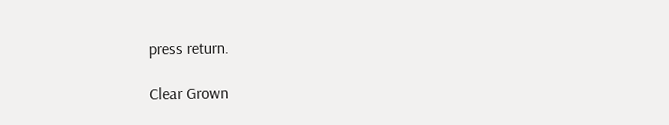press return.

Clear Grown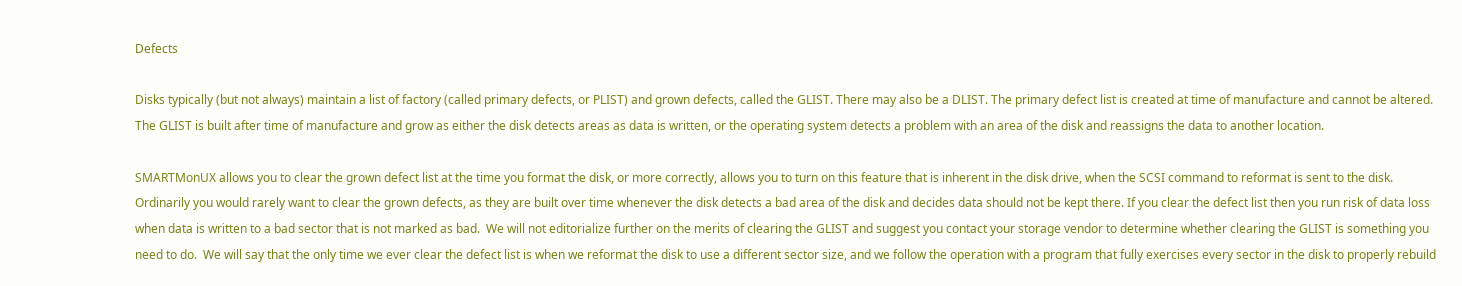Defects

Disks typically (but not always) maintain a list of factory (called primary defects, or PLIST) and grown defects, called the GLIST. There may also be a DLIST. The primary defect list is created at time of manufacture and cannot be altered. The GLIST is built after time of manufacture and grow as either the disk detects areas as data is written, or the operating system detects a problem with an area of the disk and reassigns the data to another location.

SMARTMonUX allows you to clear the grown defect list at the time you format the disk, or more correctly, allows you to turn on this feature that is inherent in the disk drive, when the SCSI command to reformat is sent to the disk.   Ordinarily you would rarely want to clear the grown defects, as they are built over time whenever the disk detects a bad area of the disk and decides data should not be kept there. If you clear the defect list then you run risk of data loss when data is written to a bad sector that is not marked as bad.  We will not editorialize further on the merits of clearing the GLIST and suggest you contact your storage vendor to determine whether clearing the GLIST is something you need to do.  We will say that the only time we ever clear the defect list is when we reformat the disk to use a different sector size, and we follow the operation with a program that fully exercises every sector in the disk to properly rebuild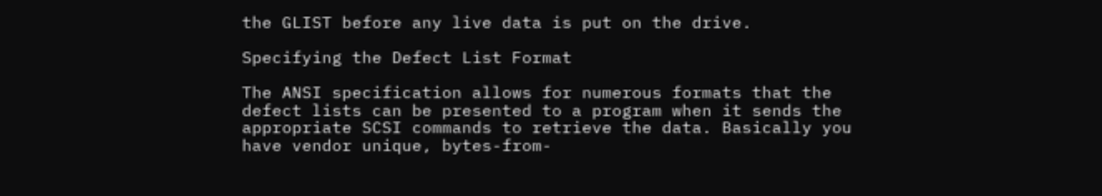the GLIST before any live data is put on the drive.

Specifying the Defect List Format

The ANSI specification allows for numerous formats that the defect lists can be presented to a program when it sends the appropriate SCSI commands to retrieve the data. Basically you have vendor unique, bytes-from-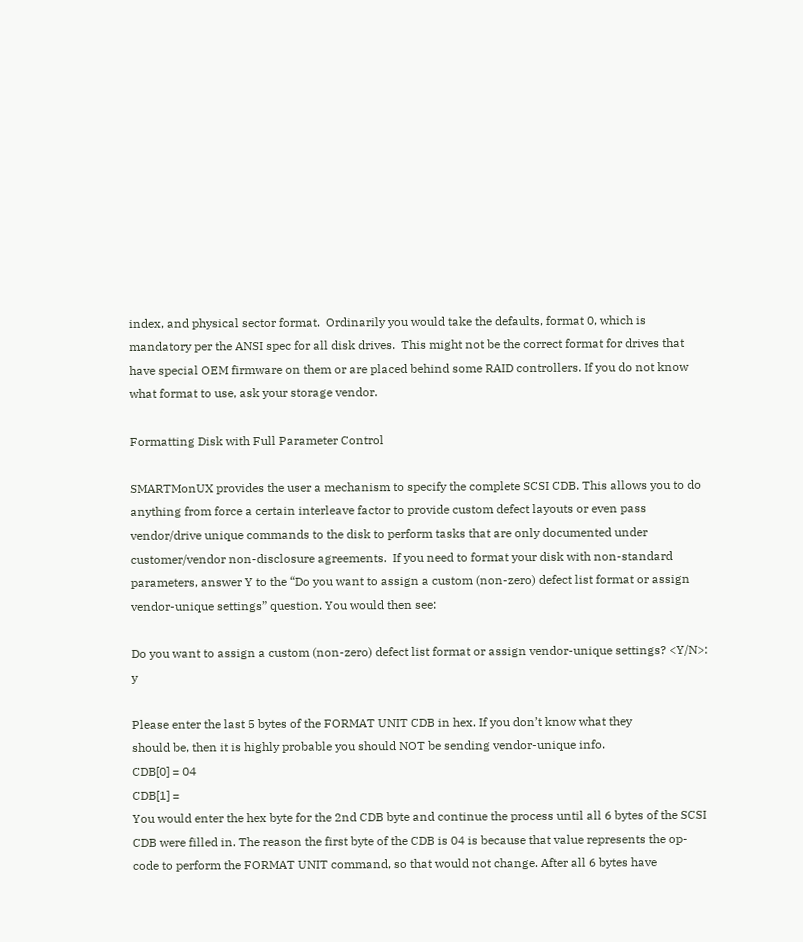index, and physical sector format.  Ordinarily you would take the defaults, format 0, which is mandatory per the ANSI spec for all disk drives.  This might not be the correct format for drives that have special OEM firmware on them or are placed behind some RAID controllers. If you do not know what format to use, ask your storage vendor.

Formatting Disk with Full Parameter Control

SMARTMonUX provides the user a mechanism to specify the complete SCSI CDB. This allows you to do anything from force a certain interleave factor to provide custom defect layouts or even pass vendor/drive unique commands to the disk to perform tasks that are only documented under customer/vendor non-disclosure agreements.  If you need to format your disk with non-standard parameters, answer Y to the “Do you want to assign a custom (non-zero) defect list format or assign vendor-unique settings” question. You would then see:

Do you want to assign a custom (non-zero) defect list format or assign vendor-unique settings? <Y/N>: y

Please enter the last 5 bytes of the FORMAT UNIT CDB in hex. If you don’t know what they
should be, then it is highly probable you should NOT be sending vendor-unique info.
CDB[0] = 04
CDB[1] =
You would enter the hex byte for the 2nd CDB byte and continue the process until all 6 bytes of the SCSI CDB were filled in. The reason the first byte of the CDB is 04 is because that value represents the op-code to perform the FORMAT UNIT command, so that would not change. After all 6 bytes have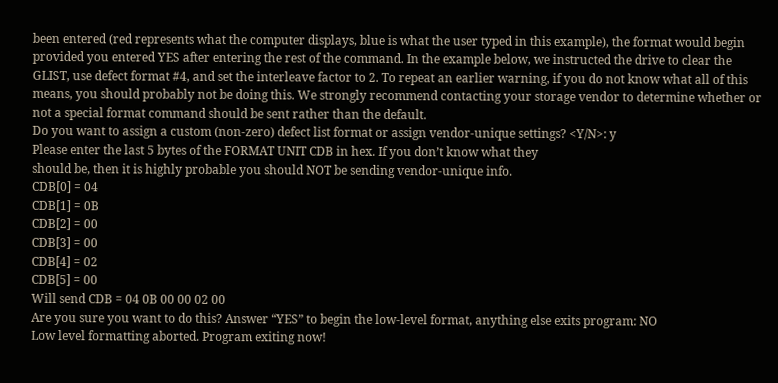been entered (red represents what the computer displays, blue is what the user typed in this example), the format would begin provided you entered YES after entering the rest of the command. In the example below, we instructed the drive to clear the GLIST, use defect format #4, and set the interleave factor to 2. To repeat an earlier warning, if you do not know what all of this means, you should probably not be doing this. We strongly recommend contacting your storage vendor to determine whether or not a special format command should be sent rather than the default.
Do you want to assign a custom (non-zero) defect list format or assign vendor-unique settings? <Y/N>: y
Please enter the last 5 bytes of the FORMAT UNIT CDB in hex. If you don’t know what they
should be, then it is highly probable you should NOT be sending vendor-unique info.
CDB[0] = 04
CDB[1] = 0B
CDB[2] = 00
CDB[3] = 00
CDB[4] = 02
CDB[5] = 00
Will send CDB = 04 0B 00 00 02 00
Are you sure you want to do this? Answer “YES” to begin the low-level format, anything else exits program: NO
Low level formatting aborted. Program exiting now!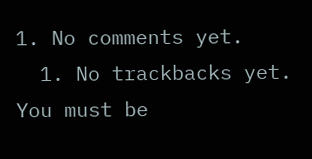1. No comments yet.
  1. No trackbacks yet.
You must be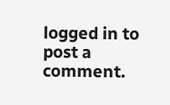logged in to post a comment.